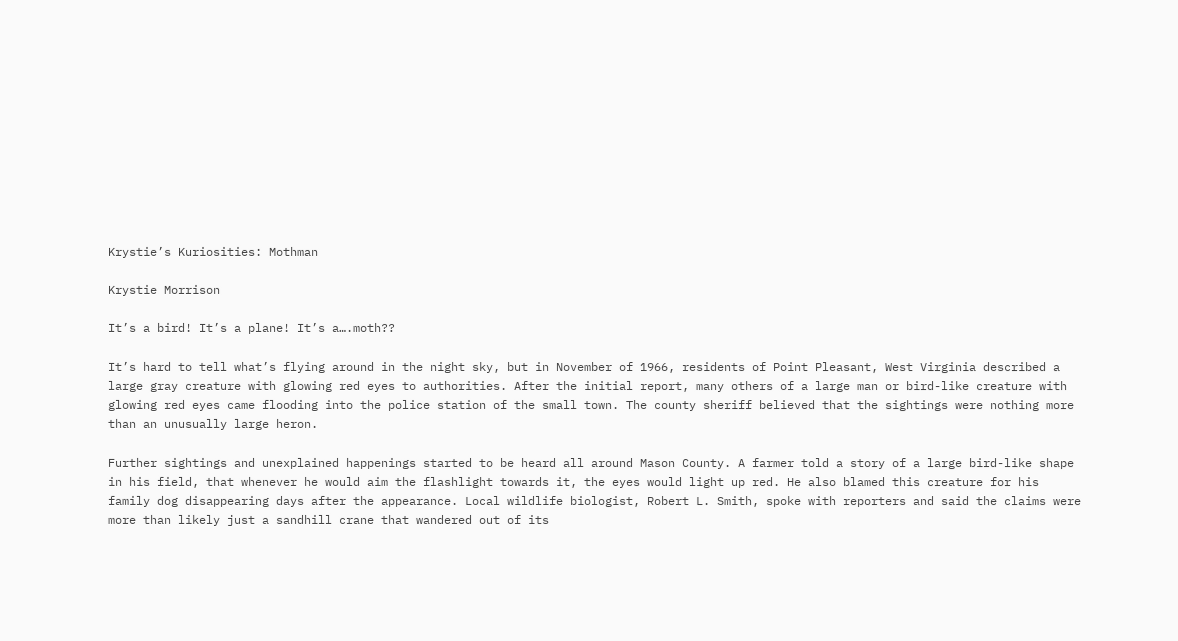Krystie’s Kuriosities: Mothman

Krystie Morrison

It’s a bird! It’s a plane! It’s a….moth??

It’s hard to tell what’s flying around in the night sky, but in November of 1966, residents of Point Pleasant, West Virginia described a large gray creature with glowing red eyes to authorities. After the initial report, many others of a large man or bird-like creature with glowing red eyes came flooding into the police station of the small town. The county sheriff believed that the sightings were nothing more than an unusually large heron.

Further sightings and unexplained happenings started to be heard all around Mason County. A farmer told a story of a large bird-like shape in his field, that whenever he would aim the flashlight towards it, the eyes would light up red. He also blamed this creature for his family dog disappearing days after the appearance. Local wildlife biologist, Robert L. Smith, spoke with reporters and said the claims were more than likely just a sandhill crane that wandered out of its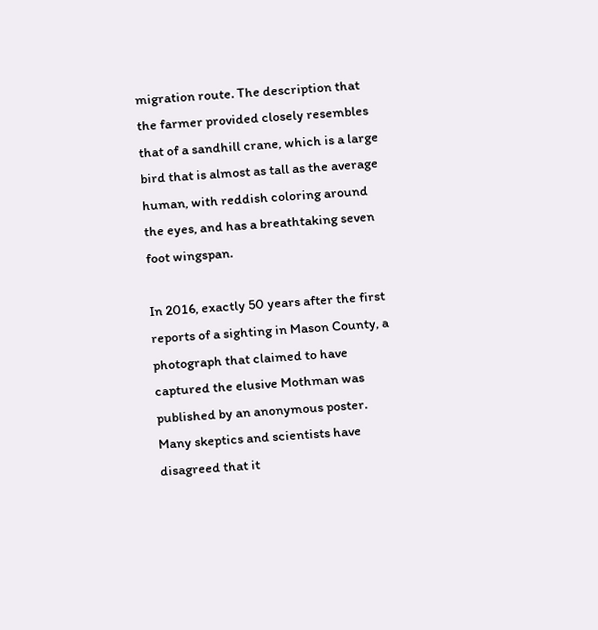migration route. The description that the farmer provided closely resembles that of a sandhill crane, which is a large bird that is almost as tall as the average human, with reddish coloring around the eyes, and has a breathtaking seven foot wingspan.

In 2016, exactly 50 years after the first reports of a sighting in Mason County, a photograph that claimed to have captured the elusive Mothman was published by an anonymous poster. Many skeptics and scientists have disagreed that it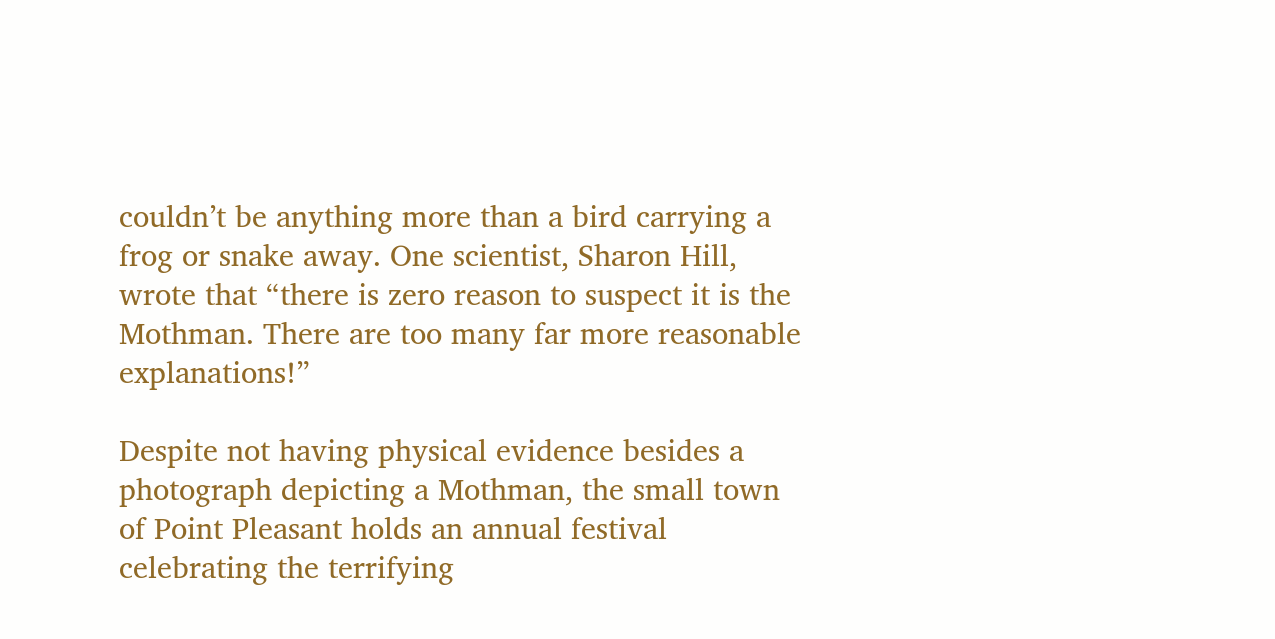couldn’t be anything more than a bird carrying a frog or snake away. One scientist, Sharon Hill, wrote that “there is zero reason to suspect it is the Mothman. There are too many far more reasonable explanations!”

Despite not having physical evidence besides a photograph depicting a Mothman, the small town of Point Pleasant holds an annual festival celebrating the terrifying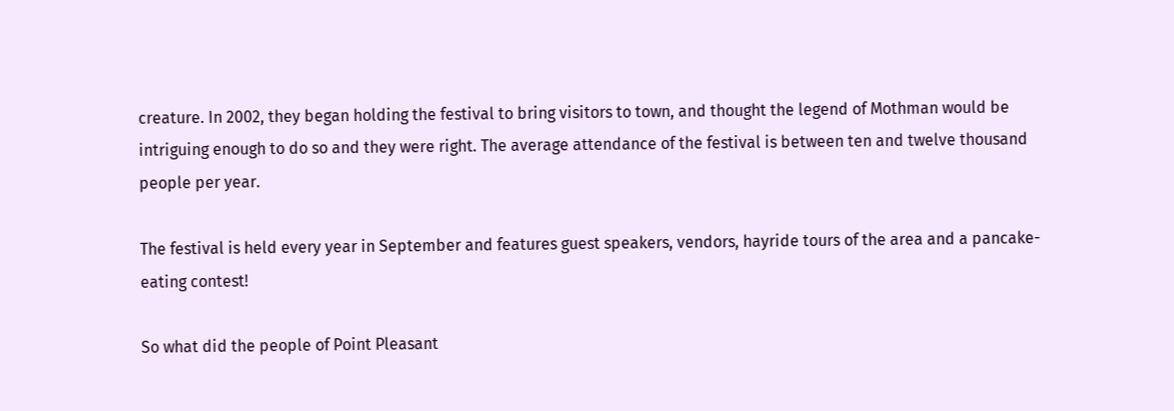creature. In 2002, they began holding the festival to bring visitors to town, and thought the legend of Mothman would be intriguing enough to do so and they were right. The average attendance of the festival is between ten and twelve thousand people per year.

The festival is held every year in September and features guest speakers, vendors, hayride tours of the area and a pancake-eating contest!

So what did the people of Point Pleasant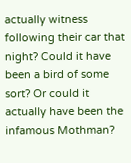actually witness following their car that night? Could it have been a bird of some sort? Or could it actually have been the infamous Mothman?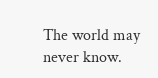The world may never know.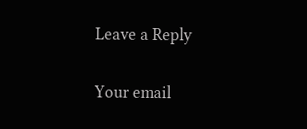Leave a Reply

Your email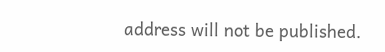address will not be published.